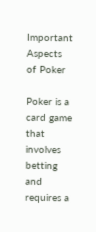Important Aspects of Poker

Poker is a card game that involves betting and requires a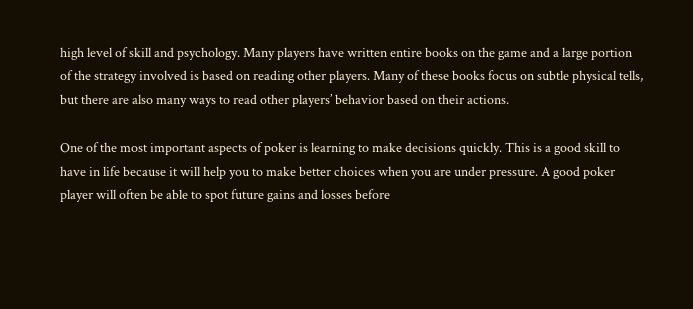high level of skill and psychology. Many players have written entire books on the game and a large portion of the strategy involved is based on reading other players. Many of these books focus on subtle physical tells, but there are also many ways to read other players’ behavior based on their actions.

One of the most important aspects of poker is learning to make decisions quickly. This is a good skill to have in life because it will help you to make better choices when you are under pressure. A good poker player will often be able to spot future gains and losses before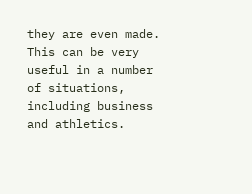they are even made. This can be very useful in a number of situations, including business and athletics.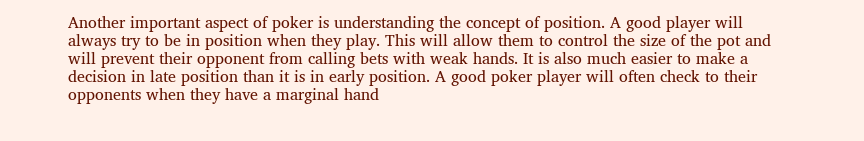Another important aspect of poker is understanding the concept of position. A good player will always try to be in position when they play. This will allow them to control the size of the pot and will prevent their opponent from calling bets with weak hands. It is also much easier to make a decision in late position than it is in early position. A good poker player will often check to their opponents when they have a marginal hand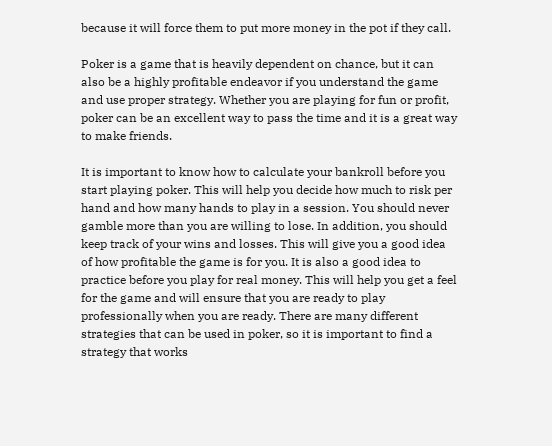because it will force them to put more money in the pot if they call.

Poker is a game that is heavily dependent on chance, but it can also be a highly profitable endeavor if you understand the game and use proper strategy. Whether you are playing for fun or profit, poker can be an excellent way to pass the time and it is a great way to make friends.

It is important to know how to calculate your bankroll before you start playing poker. This will help you decide how much to risk per hand and how many hands to play in a session. You should never gamble more than you are willing to lose. In addition, you should keep track of your wins and losses. This will give you a good idea of how profitable the game is for you. It is also a good idea to practice before you play for real money. This will help you get a feel for the game and will ensure that you are ready to play professionally when you are ready. There are many different strategies that can be used in poker, so it is important to find a strategy that works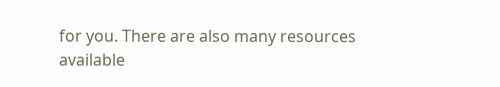for you. There are also many resources available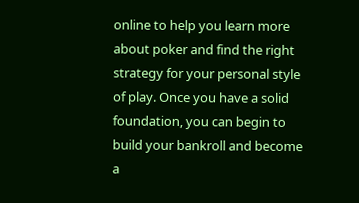online to help you learn more about poker and find the right strategy for your personal style of play. Once you have a solid foundation, you can begin to build your bankroll and become a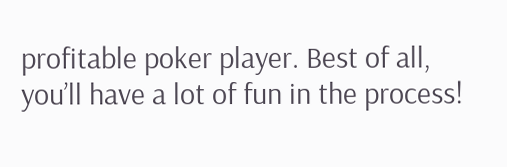profitable poker player. Best of all, you’ll have a lot of fun in the process!